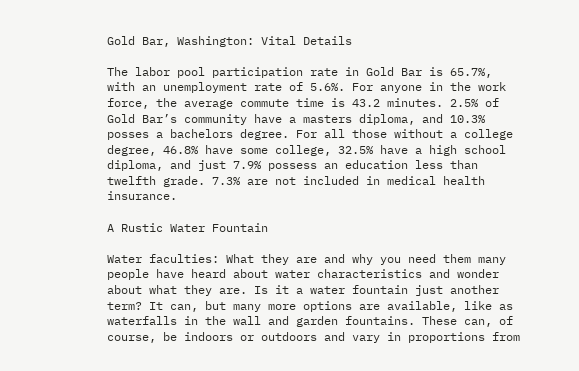Gold Bar, Washington: Vital Details

The labor pool participation rate in Gold Bar is 65.7%, with an unemployment rate of 5.6%. For anyone in the work force, the average commute time is 43.2 minutes. 2.5% of Gold Bar’s community have a masters diploma, and 10.3% posses a bachelors degree. For all those without a college degree, 46.8% have some college, 32.5% have a high school diploma, and just 7.9% possess an education less than twelfth grade. 7.3% are not included in medical health insurance.

A Rustic Water Fountain

Water faculties: What they are and why you need them many people have heard about water characteristics and wonder about what they are. Is it a water fountain just another term? It can, but many more options are available, like as waterfalls in the wall and garden fountains. These can, of course, be indoors or outdoors and vary in proportions from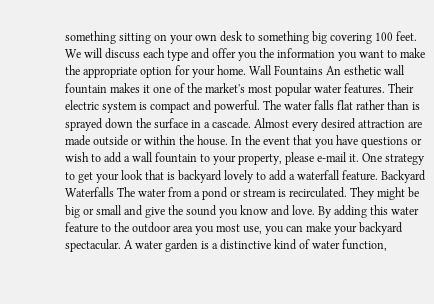something sitting on your own desk to something big covering 100 feet. We will discuss each type and offer you the information you want to make the appropriate option for your home. Wall Fountains An esthetic wall fountain makes it one of the market's most popular water features. Their electric system is compact and powerful. The water falls flat rather than is sprayed down the surface in a cascade. Almost every desired attraction are made outside or within the house. In the event that you have questions or wish to add a wall fountain to your property, please e-mail it. One strategy to get your look that is backyard lovely to add a waterfall feature. Backyard Waterfalls The water from a pond or stream is recirculated. They might be big or small and give the sound you know and love. By adding this water feature to the outdoor area you most use, you can make your backyard spectacular. A water garden is a distinctive kind of water function,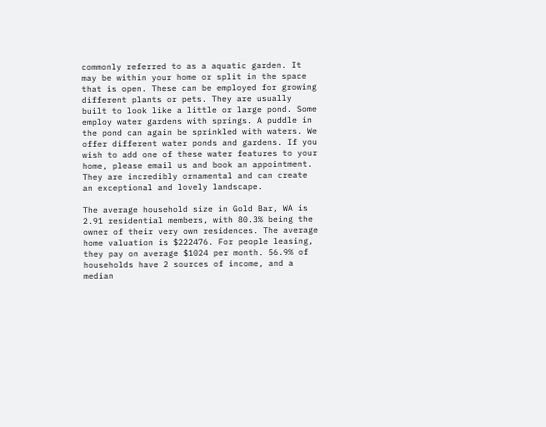commonly referred to as a aquatic garden. It may be within your home or split in the space that is open. These can be employed for growing different plants or pets. They are usually built to look like a little or large pond. Some employ water gardens with springs. A puddle in the pond can again be sprinkled with waters. We offer different water ponds and gardens. If you wish to add one of these water features to your home, please email us and book an appointment. They are incredibly ornamental and can create an exceptional and lovely landscape.

The average household size in Gold Bar, WA is 2.91 residential members, with 80.3% being the owner of their very own residences. The average home valuation is $222476. For people leasing, they pay on average $1024 per month. 56.9% of households have 2 sources of income, and a median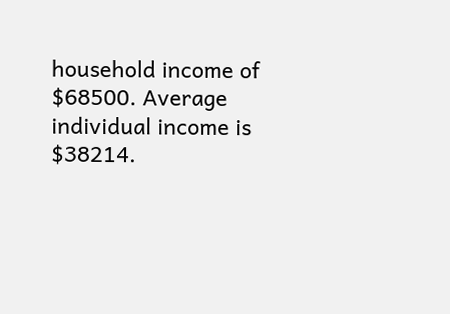household income of $68500. Average individual income is $38214.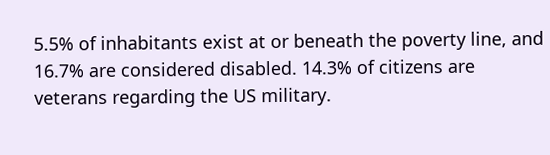5.5% of inhabitants exist at or beneath the poverty line, and 16.7% are considered disabled. 14.3% of citizens are veterans regarding the US military.